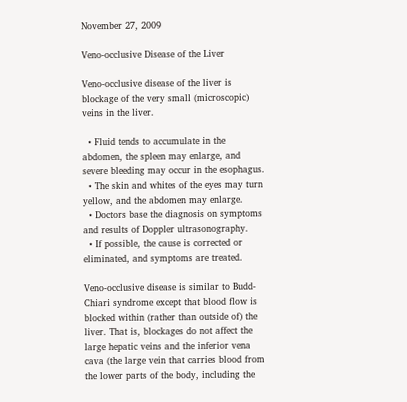November 27, 2009

Veno-occlusive Disease of the Liver

Veno-occlusive disease of the liver is blockage of the very small (microscopic) veins in the liver.

  • Fluid tends to accumulate in the abdomen, the spleen may enlarge, and severe bleeding may occur in the esophagus.
  • The skin and whites of the eyes may turn yellow, and the abdomen may enlarge.
  • Doctors base the diagnosis on symptoms and results of Doppler ultrasonography.
  • If possible, the cause is corrected or eliminated, and symptoms are treated.

Veno-occlusive disease is similar to Budd-Chiari syndrome except that blood flow is blocked within (rather than outside of) the liver. That is, blockages do not affect the large hepatic veins and the inferior vena cava (the large vein that carries blood from the lower parts of the body, including the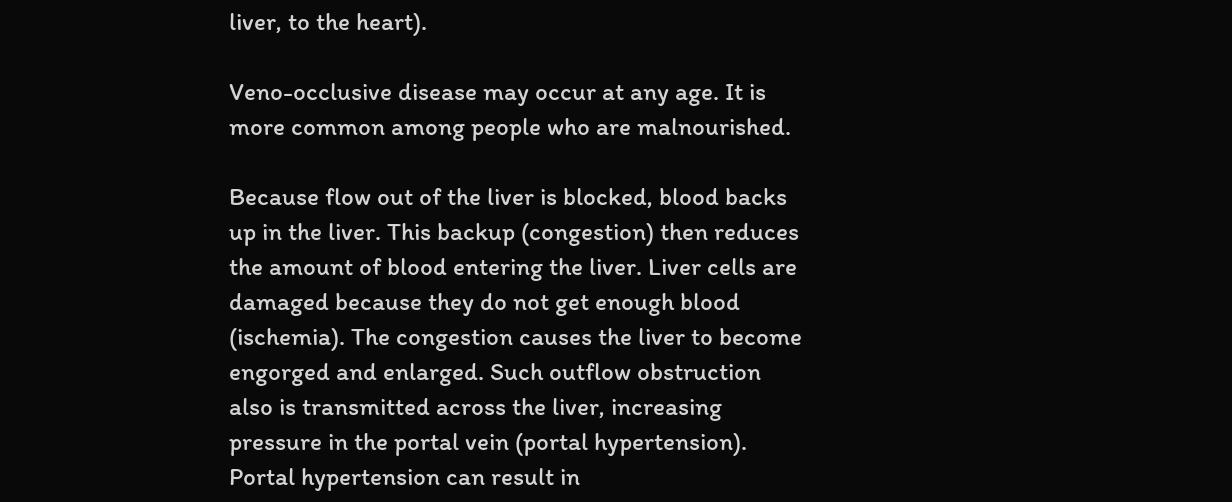liver, to the heart).

Veno-occlusive disease may occur at any age. It is more common among people who are malnourished.

Because flow out of the liver is blocked, blood backs up in the liver. This backup (congestion) then reduces the amount of blood entering the liver. Liver cells are damaged because they do not get enough blood (ischemia). The congestion causes the liver to become engorged and enlarged. Such outflow obstruction also is transmitted across the liver, increasing pressure in the portal vein (portal hypertension). Portal hypertension can result in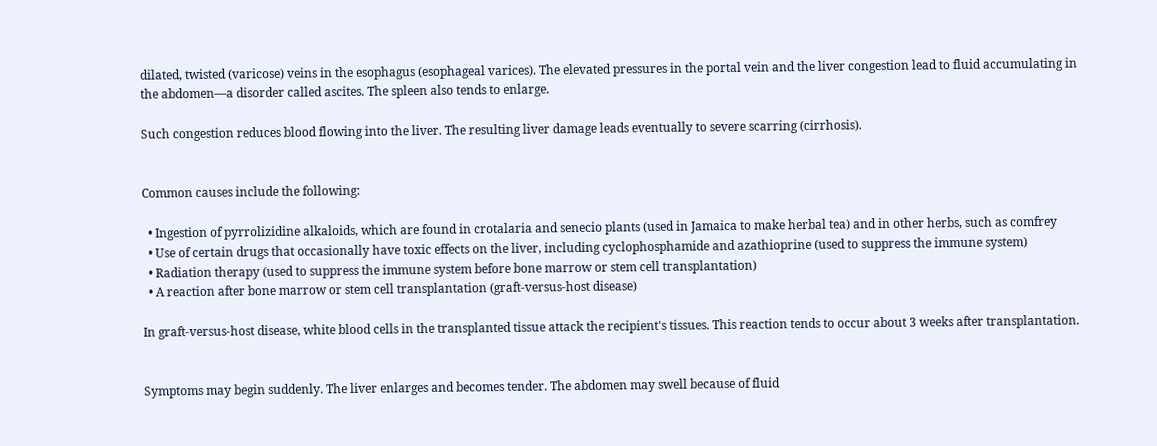dilated, twisted (varicose) veins in the esophagus (esophageal varices). The elevated pressures in the portal vein and the liver congestion lead to fluid accumulating in the abdomen—a disorder called ascites. The spleen also tends to enlarge.

Such congestion reduces blood flowing into the liver. The resulting liver damage leads eventually to severe scarring (cirrhosis).


Common causes include the following:

  • Ingestion of pyrrolizidine alkaloids, which are found in crotalaria and senecio plants (used in Jamaica to make herbal tea) and in other herbs, such as comfrey
  • Use of certain drugs that occasionally have toxic effects on the liver, including cyclophosphamide and azathioprine (used to suppress the immune system)
  • Radiation therapy (used to suppress the immune system before bone marrow or stem cell transplantation)
  • A reaction after bone marrow or stem cell transplantation (graft-versus-host disease)

In graft-versus-host disease, white blood cells in the transplanted tissue attack the recipient's tissues. This reaction tends to occur about 3 weeks after transplantation.


Symptoms may begin suddenly. The liver enlarges and becomes tender. The abdomen may swell because of fluid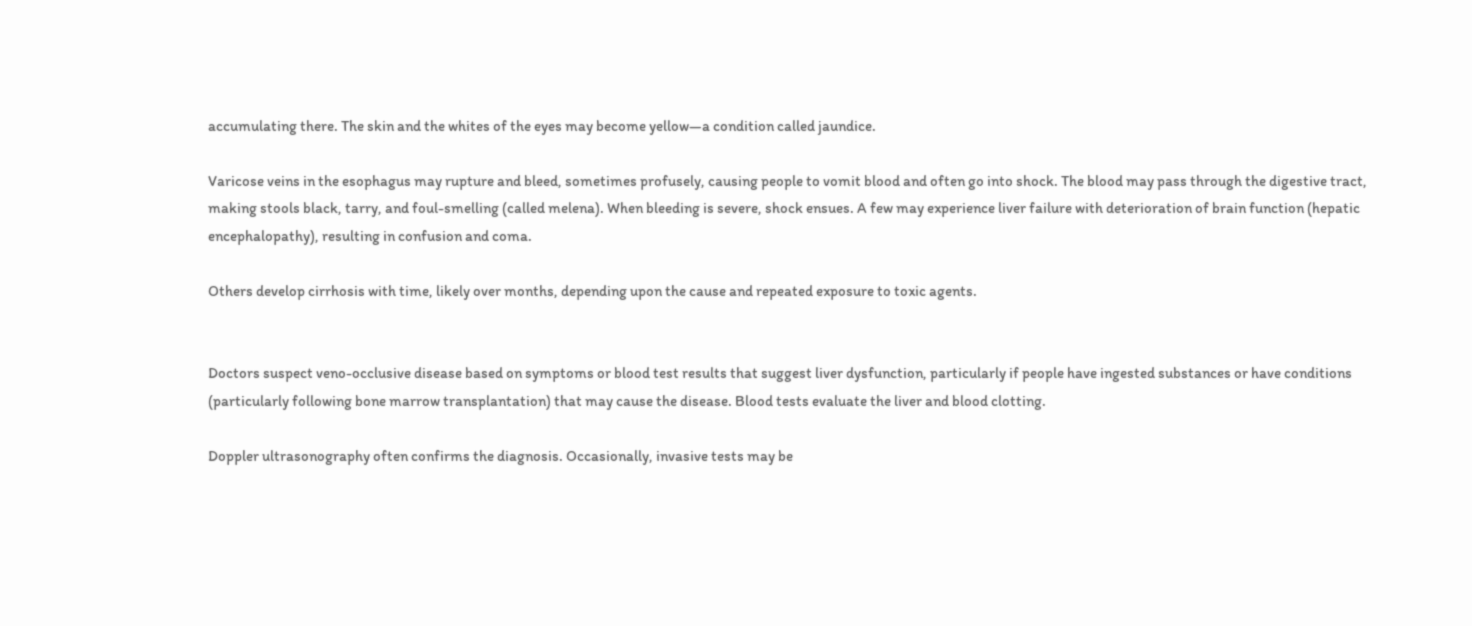accumulating there. The skin and the whites of the eyes may become yellow—a condition called jaundice.

Varicose veins in the esophagus may rupture and bleed, sometimes profusely, causing people to vomit blood and often go into shock. The blood may pass through the digestive tract, making stools black, tarry, and foul-smelling (called melena). When bleeding is severe, shock ensues. A few may experience liver failure with deterioration of brain function (hepatic encephalopathy), resulting in confusion and coma.

Others develop cirrhosis with time, likely over months, depending upon the cause and repeated exposure to toxic agents.


Doctors suspect veno-occlusive disease based on symptoms or blood test results that suggest liver dysfunction, particularly if people have ingested substances or have conditions (particularly following bone marrow transplantation) that may cause the disease. Blood tests evaluate the liver and blood clotting.

Doppler ultrasonography often confirms the diagnosis. Occasionally, invasive tests may be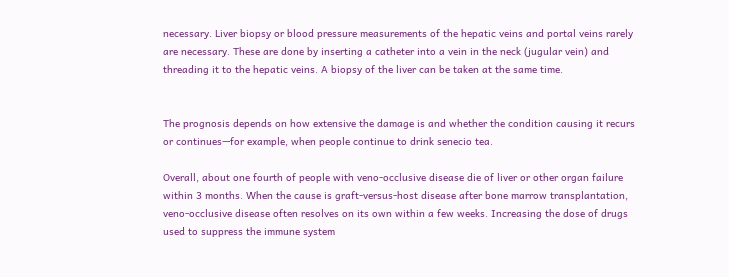necessary. Liver biopsy or blood pressure measurements of the hepatic veins and portal veins rarely are necessary. These are done by inserting a catheter into a vein in the neck (jugular vein) and threading it to the hepatic veins. A biopsy of the liver can be taken at the same time.


The prognosis depends on how extensive the damage is and whether the condition causing it recurs or continues—for example, when people continue to drink senecio tea.

Overall, about one fourth of people with veno-occlusive disease die of liver or other organ failure within 3 months. When the cause is graft-versus-host disease after bone marrow transplantation, veno-occlusive disease often resolves on its own within a few weeks. Increasing the dose of drugs used to suppress the immune system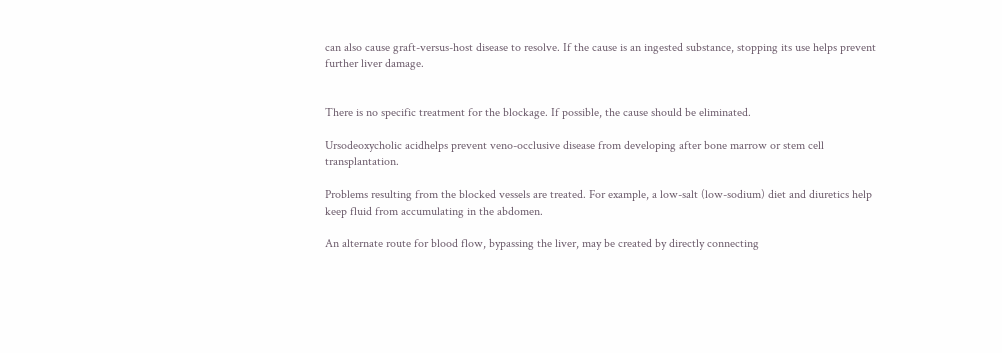can also cause graft-versus-host disease to resolve. If the cause is an ingested substance, stopping its use helps prevent further liver damage.


There is no specific treatment for the blockage. If possible, the cause should be eliminated.

Ursodeoxycholic acidhelps prevent veno-occlusive disease from developing after bone marrow or stem cell transplantation.

Problems resulting from the blocked vessels are treated. For example, a low-salt (low-sodium) diet and diuretics help keep fluid from accumulating in the abdomen.

An alternate route for blood flow, bypassing the liver, may be created by directly connecting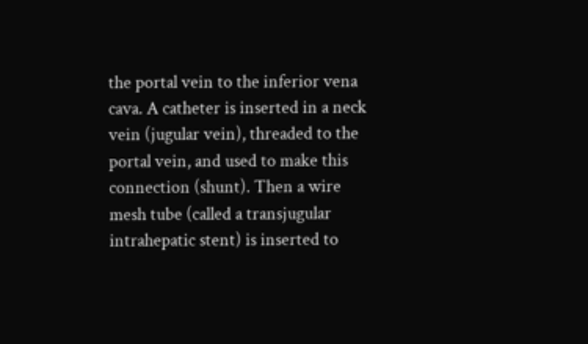the portal vein to the inferior vena cava. A catheter is inserted in a neck vein (jugular vein), threaded to the portal vein, and used to make this connection (shunt). Then a wire mesh tube (called a transjugular intrahepatic stent) is inserted to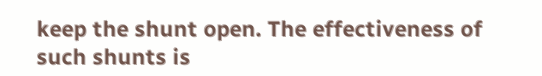keep the shunt open. The effectiveness of such shunts is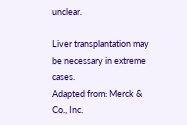unclear.

Liver transplantation may be necessary in extreme cases.
Adapted from: Merck & Co., Inc.